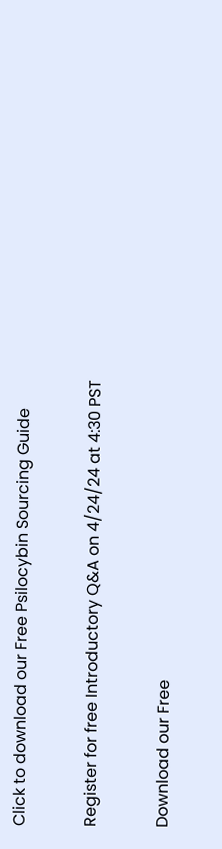Click to download our Free Psilocybin Sourcing Guide

Register for free Introductory Q&A on 4/24/24 at 4:30 PST

Download our Free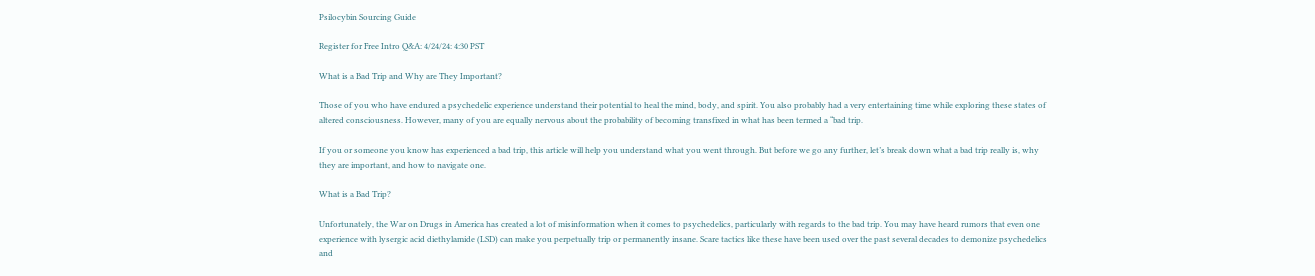Psilocybin Sourcing Guide

Register for Free Intro Q&A: 4/24/24: 4:30 PST

What is a Bad Trip and Why are They Important?

Those of you who have endured a psychedelic experience understand their potential to heal the mind, body, and spirit. You also probably had a very entertaining time while exploring these states of altered consciousness. However, many of you are equally nervous about the probability of becoming transfixed in what has been termed a “bad trip.

If you or someone you know has experienced a bad trip, this article will help you understand what you went through. But before we go any further, let’s break down what a bad trip really is, why they are important, and how to navigate one.

What is a Bad Trip?

Unfortunately, the War on Drugs in America has created a lot of misinformation when it comes to psychedelics, particularly with regards to the bad trip. You may have heard rumors that even one experience with lysergic acid diethylamide (LSD) can make you perpetually trip or permanently insane. Scare tactics like these have been used over the past several decades to demonize psychedelics and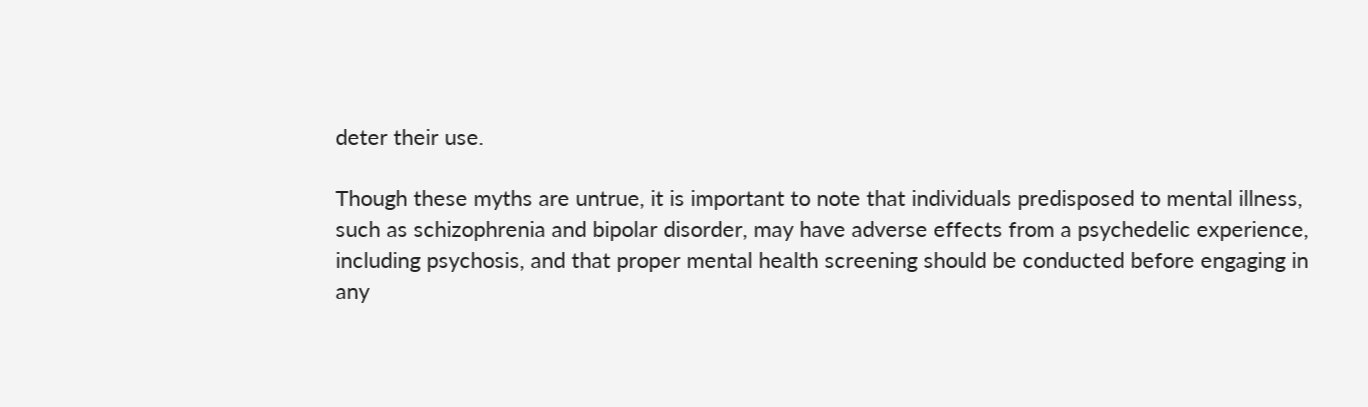deter their use.

Though these myths are untrue, it is important to note that individuals predisposed to mental illness, such as schizophrenia and bipolar disorder, may have adverse effects from a psychedelic experience, including psychosis, and that proper mental health screening should be conducted before engaging in any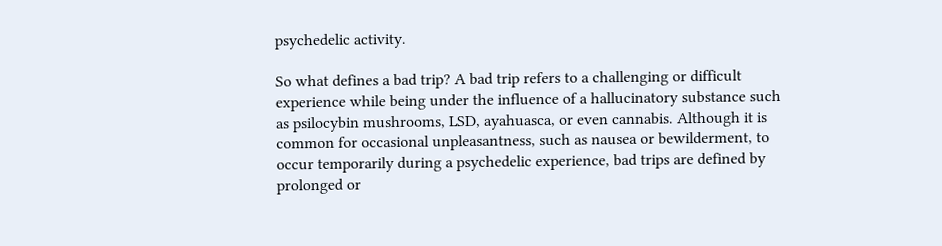psychedelic activity.

So what defines a bad trip? A bad trip refers to a challenging or difficult experience while being under the influence of a hallucinatory substance such as psilocybin mushrooms, LSD, ayahuasca, or even cannabis. Although it is common for occasional unpleasantness, such as nausea or bewilderment, to occur temporarily during a psychedelic experience, bad trips are defined by prolonged or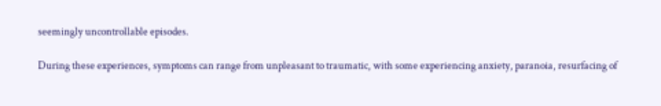seemingly uncontrollable episodes.

During these experiences, symptoms can range from unpleasant to traumatic, with some experiencing anxiety, paranoia, resurfacing of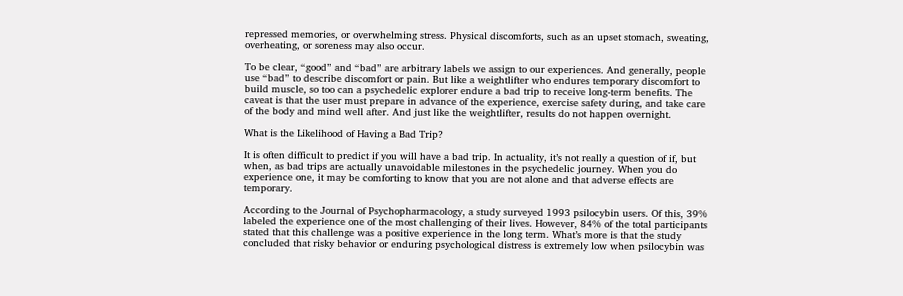repressed memories, or overwhelming stress. Physical discomforts, such as an upset stomach, sweating, overheating, or soreness may also occur.

To be clear, “good” and “bad” are arbitrary labels we assign to our experiences. And generally, people use “bad” to describe discomfort or pain. But like a weightlifter who endures temporary discomfort to build muscle, so too can a psychedelic explorer endure a bad trip to receive long-term benefits. The caveat is that the user must prepare in advance of the experience, exercise safety during, and take care of the body and mind well after. And just like the weightlifter, results do not happen overnight.

What is the Likelihood of Having a Bad Trip?

It is often difficult to predict if you will have a bad trip. In actuality, it’s not really a question of if, but when, as bad trips are actually unavoidable milestones in the psychedelic journey. When you do experience one, it may be comforting to know that you are not alone and that adverse effects are temporary.

According to the Journal of Psychopharmacology, a study surveyed 1993 psilocybin users. Of this, 39% labeled the experience one of the most challenging of their lives. However, 84% of the total participants stated that this challenge was a positive experience in the long term. What’s more is that the study concluded that risky behavior or enduring psychological distress is extremely low when psilocybin was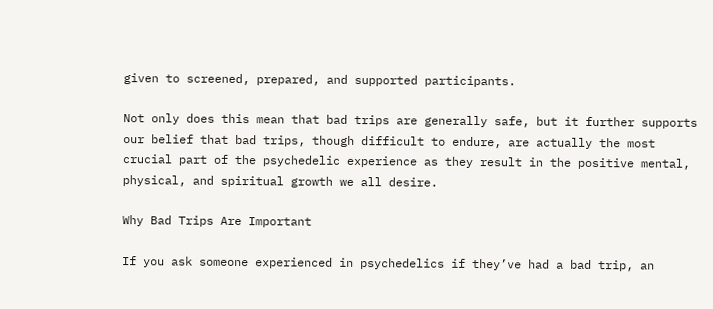given to screened, prepared, and supported participants.

Not only does this mean that bad trips are generally safe, but it further supports our belief that bad trips, though difficult to endure, are actually the most crucial part of the psychedelic experience as they result in the positive mental, physical, and spiritual growth we all desire.

Why Bad Trips Are Important

If you ask someone experienced in psychedelics if they’ve had a bad trip, an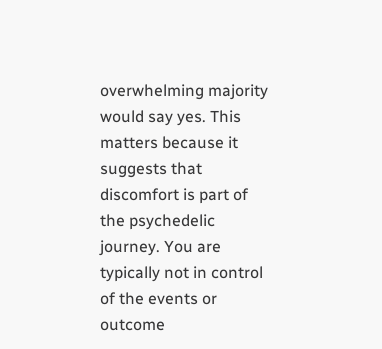overwhelming majority would say yes. This matters because it suggests that discomfort is part of the psychedelic journey. You are typically not in control of the events or outcome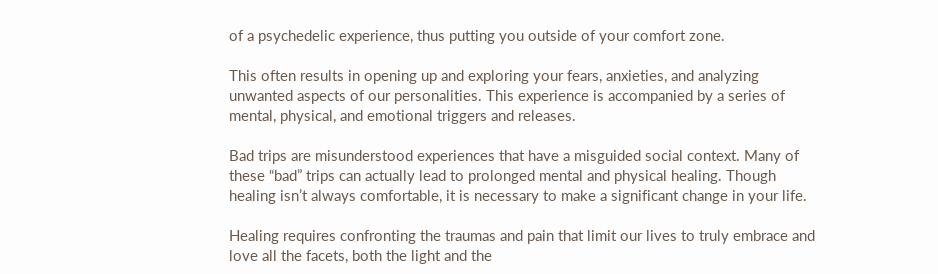of a psychedelic experience, thus putting you outside of your comfort zone.

This often results in opening up and exploring your fears, anxieties, and analyzing unwanted aspects of our personalities. This experience is accompanied by a series of mental, physical, and emotional triggers and releases.

Bad trips are misunderstood experiences that have a misguided social context. Many of these “bad” trips can actually lead to prolonged mental and physical healing. Though healing isn’t always comfortable, it is necessary to make a significant change in your life.

Healing requires confronting the traumas and pain that limit our lives to truly embrace and love all the facets, both the light and the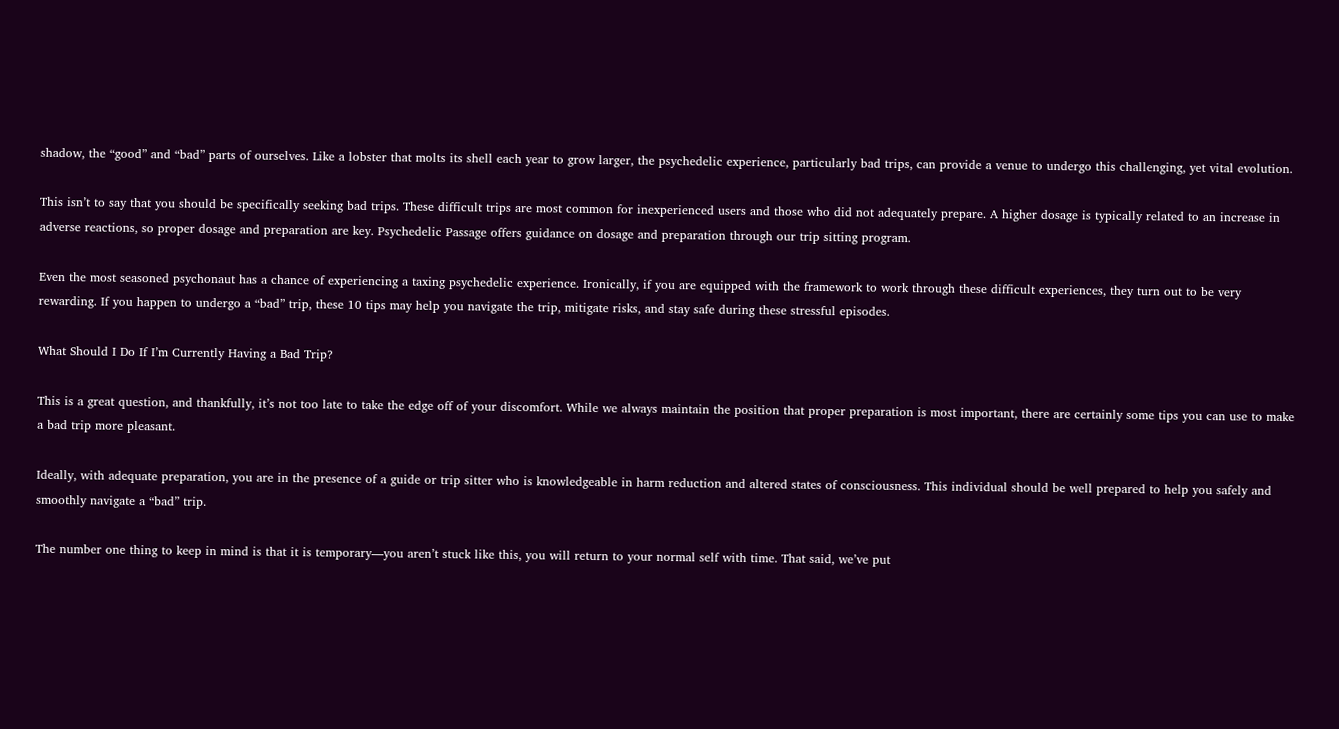shadow, the “good” and “bad” parts of ourselves. Like a lobster that molts its shell each year to grow larger, the psychedelic experience, particularly bad trips, can provide a venue to undergo this challenging, yet vital evolution.

This isn’t to say that you should be specifically seeking bad trips. These difficult trips are most common for inexperienced users and those who did not adequately prepare. A higher dosage is typically related to an increase in adverse reactions, so proper dosage and preparation are key. Psychedelic Passage offers guidance on dosage and preparation through our trip sitting program.

Even the most seasoned psychonaut has a chance of experiencing a taxing psychedelic experience. Ironically, if you are equipped with the framework to work through these difficult experiences, they turn out to be very rewarding. If you happen to undergo a “bad” trip, these 10 tips may help you navigate the trip, mitigate risks, and stay safe during these stressful episodes.

What Should I Do If I’m Currently Having a Bad Trip?

This is a great question, and thankfully, it’s not too late to take the edge off of your discomfort. While we always maintain the position that proper preparation is most important, there are certainly some tips you can use to make a bad trip more pleasant.

Ideally, with adequate preparation, you are in the presence of a guide or trip sitter who is knowledgeable in harm reduction and altered states of consciousness. This individual should be well prepared to help you safely and smoothly navigate a “bad” trip.

The number one thing to keep in mind is that it is temporary—you aren’t stuck like this, you will return to your normal self with time. That said, we’ve put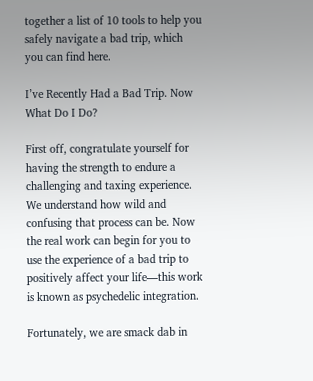together a list of 10 tools to help you safely navigate a bad trip, which you can find here.

I’ve Recently Had a Bad Trip. Now What Do I Do?

First off, congratulate yourself for having the strength to endure a challenging and taxing experience. We understand how wild and confusing that process can be. Now the real work can begin for you to use the experience of a bad trip to positively affect your life—this work is known as psychedelic integration.

Fortunately, we are smack dab in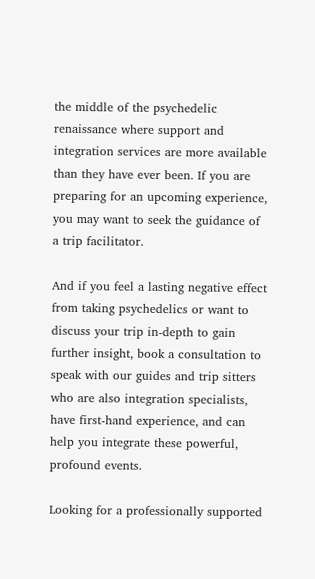the middle of the psychedelic renaissance where support and integration services are more available than they have ever been. If you are preparing for an upcoming experience, you may want to seek the guidance of a trip facilitator.

And if you feel a lasting negative effect from taking psychedelics or want to discuss your trip in-depth to gain further insight, book a consultation to speak with our guides and trip sitters who are also integration specialists, have first-hand experience, and can help you integrate these powerful, profound events.

Looking for a professionally supported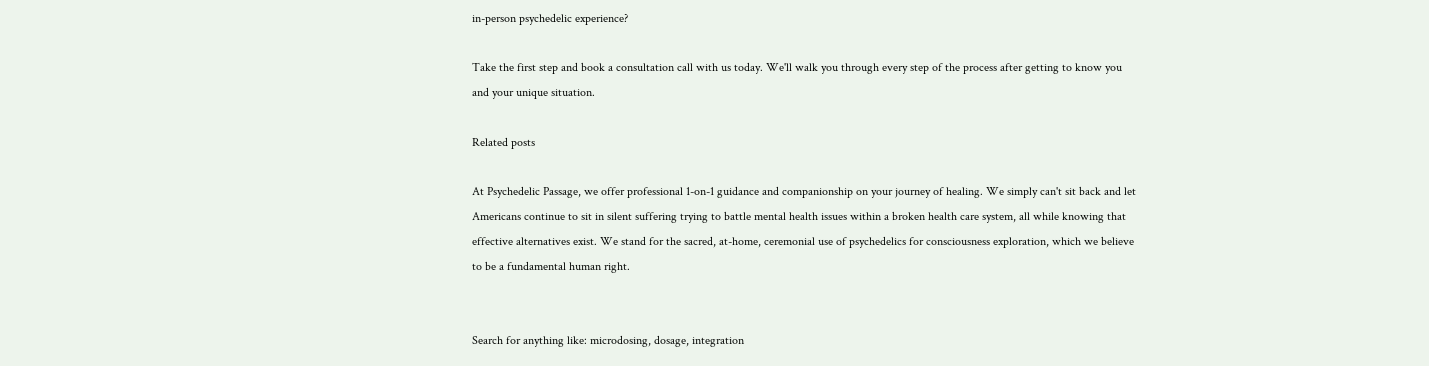in-person psychedelic experience?

Take the first step and book a consultation call with us today. We'll walk you through every step of the process after getting to know you and your unique situation.

Related posts

At Psychedelic Passage, we offer professional 1-on-1 guidance and companionship on your journey of healing. We simply can't sit back and let Americans continue to sit in silent suffering trying to battle mental health issues within a broken health care system, all while knowing that effective alternatives exist. We stand for the sacred, at-home, ceremonial use of psychedelics for consciousness exploration, which we believe to be a fundamental human right.


Search for anything like: microdosing, dosage, integration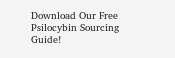Download Our Free Psilocybin Sourcing Guide!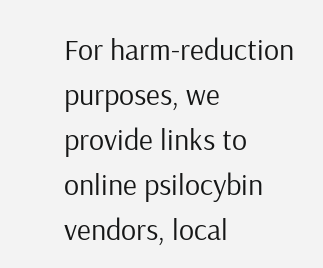For harm-reduction purposes, we provide links to online psilocybin vendors, local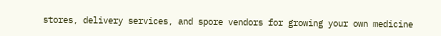stores, delivery services, and spore vendors for growing your own medicine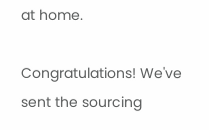at home.

Congratulations! We've sent the sourcing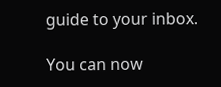guide to your inbox.

You can now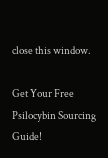close this window.

Get Your Free Psilocybin Sourcing Guide!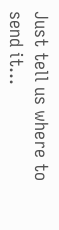Just tell us where to send it…